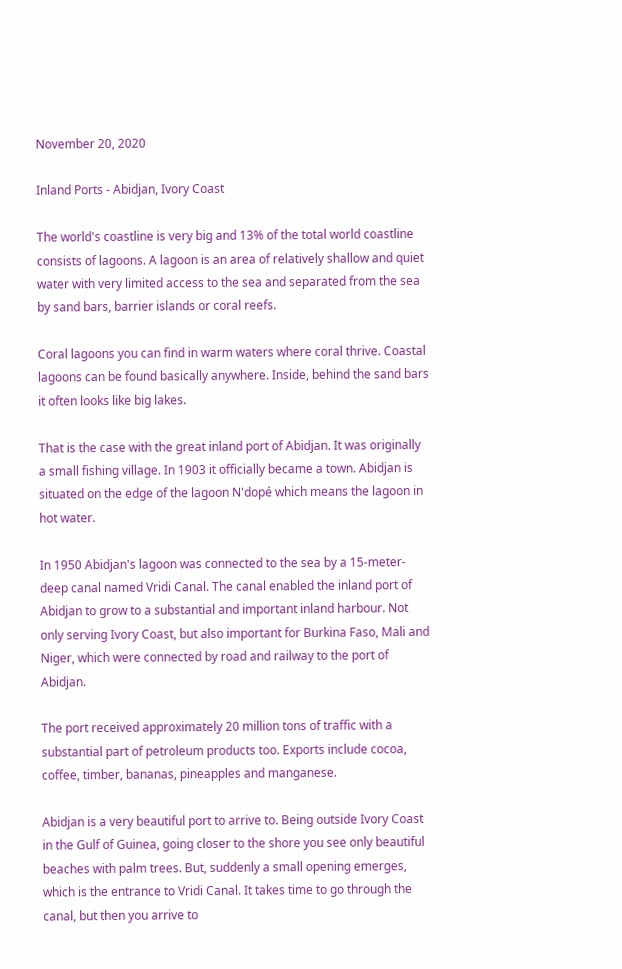November 20, 2020

Inland Ports - Abidjan, Ivory Coast

The world's coastline is very big and 13% of the total world coastline consists of lagoons. A lagoon is an area of relatively shallow and quiet water with very limited access to the sea and separated from the sea by sand bars, barrier islands or coral reefs.

Coral lagoons you can find in warm waters where coral thrive. Coastal lagoons can be found basically anywhere. Inside, behind the sand bars it often looks like big lakes.

That is the case with the great inland port of Abidjan. It was originally a small fishing village. In 1903 it officially became a town. Abidjan is situated on the edge of the lagoon N'dopé which means the lagoon in hot water.

In 1950 Abidjan's lagoon was connected to the sea by a 15-meter-deep canal named Vridi Canal. The canal enabled the inland port of Abidjan to grow to a substantial and important inland harbour. Not only serving Ivory Coast, but also important for Burkina Faso, Mali and Niger, which were connected by road and railway to the port of Abidjan.

The port received approximately 20 million tons of traffic with a substantial part of petroleum products too. Exports include cocoa, coffee, timber, bananas, pineapples and manganese.

Abidjan is a very beautiful port to arrive to. Being outside Ivory Coast in the Gulf of Guinea, going closer to the shore you see only beautiful beaches with palm trees. But, suddenly a small opening emerges, which is the entrance to Vridi Canal. It takes time to go through the canal, but then you arrive to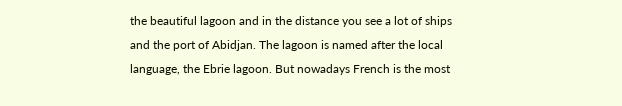the beautiful lagoon and in the distance you see a lot of ships and the port of Abidjan. The lagoon is named after the local language, the Ebrie lagoon. But nowadays French is the most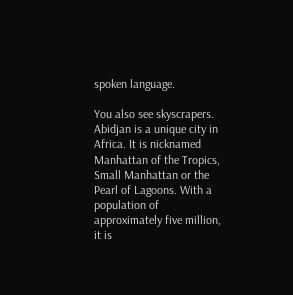spoken language.

You also see skyscrapers. Abidjan is a unique city in Africa. It is nicknamed Manhattan of the Tropics, Small Manhattan or the Pearl of Lagoons. With a population of approximately five million, it is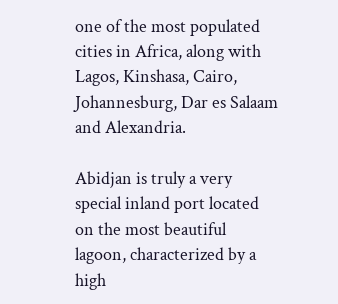one of the most populated cities in Africa, along with Lagos, Kinshasa, Cairo, Johannesburg, Dar es Salaam and Alexandria.

Abidjan is truly a very special inland port located on the most beautiful lagoon, characterized by a high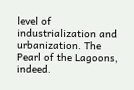level of industrialization and urbanization. The Pearl of the Lagoons, indeed.